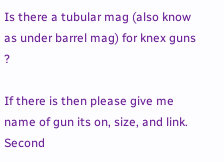Is there a tubular mag (also know as under barrel mag) for knex guns ?

If there is then please give me name of gun its on, size, and link. Second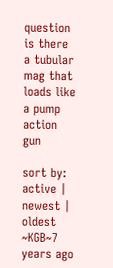question is there a tubular mag that loads like a pump action gun

sort by: active | newest | oldest
~KGB~7 years ago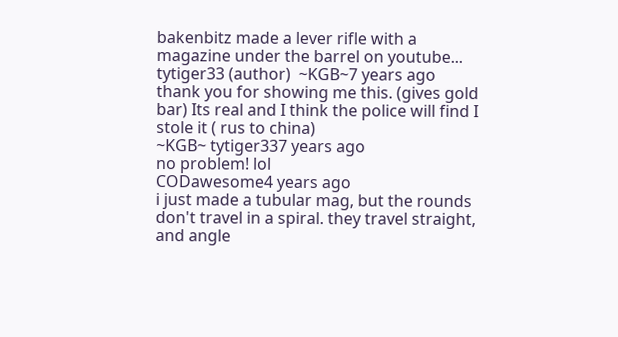bakenbitz made a lever rifle with a magazine under the barrel on youtube...
tytiger33 (author)  ~KGB~7 years ago
thank you for showing me this. (gives gold bar) Its real and I think the police will find I stole it ( rus to china)
~KGB~ tytiger337 years ago
no problem! lol
CODawesome4 years ago
i just made a tubular mag, but the rounds don't travel in a spiral. they travel straight, and angle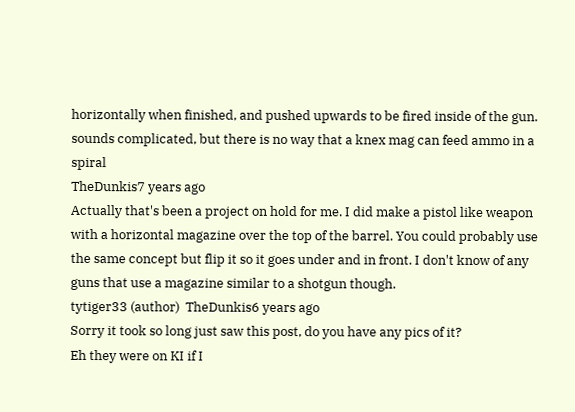horizontally when finished, and pushed upwards to be fired inside of the gun. sounds complicated, but there is no way that a knex mag can feed ammo in a spiral
TheDunkis7 years ago
Actually that's been a project on hold for me. I did make a pistol like weapon with a horizontal magazine over the top of the barrel. You could probably use the same concept but flip it so it goes under and in front. I don't know of any guns that use a magazine similar to a shotgun though.
tytiger33 (author)  TheDunkis6 years ago
Sorry it took so long just saw this post, do you have any pics of it?
Eh they were on KI if I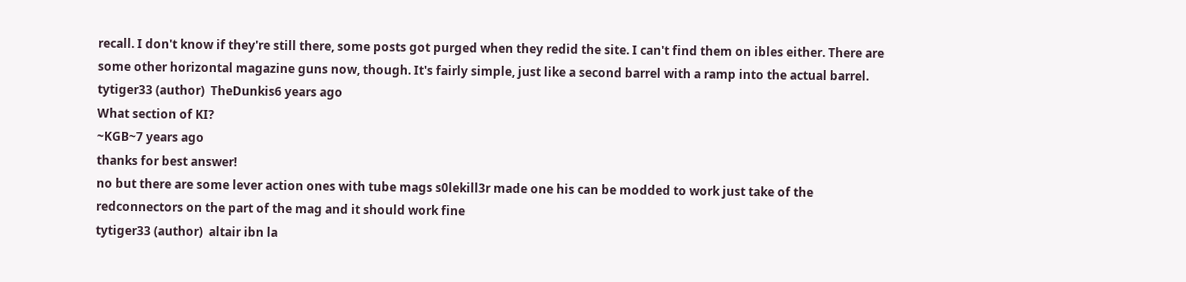recall. I don't know if they're still there, some posts got purged when they redid the site. I can't find them on ibles either. There are some other horizontal magazine guns now, though. It's fairly simple, just like a second barrel with a ramp into the actual barrel.
tytiger33 (author)  TheDunkis6 years ago
What section of KI?
~KGB~7 years ago
thanks for best answer!
no but there are some lever action ones with tube mags s0lekill3r made one his can be modded to work just take of the redconnectors on the part of the mag and it should work fine
tytiger33 (author)  altair ibn la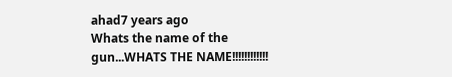ahad7 years ago
Whats the name of the gun...WHATS THE NAME!!!!!!!!!!!!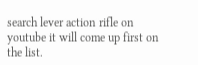search lever action rifle on youtube it will come up first on the list.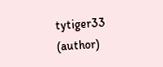tytiger33 (author)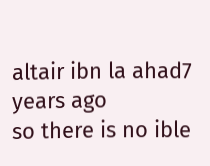altair ibn la ahad7 years ago
so there is no ible